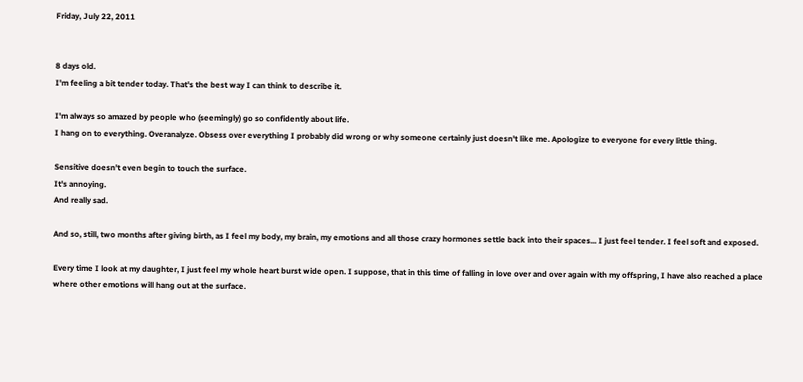Friday, July 22, 2011


8 days old.
I'm feeling a bit tender today. That's the best way I can think to describe it.

I'm always so amazed by people who (seemingly) go so confidently about life.
I hang on to everything. Overanalyze. Obsess over everything I probably did wrong or why someone certainly just doesn't like me. Apologize to everyone for every little thing.

Sensitive doesn't even begin to touch the surface.
It's annoying.
And really sad.

And so, still, two months after giving birth, as I feel my body, my brain, my emotions and all those crazy hormones settle back into their spaces... I just feel tender. I feel soft and exposed.

Every time I look at my daughter, I just feel my whole heart burst wide open. I suppose, that in this time of falling in love over and over again with my offspring, I have also reached a place where other emotions will hang out at the surface.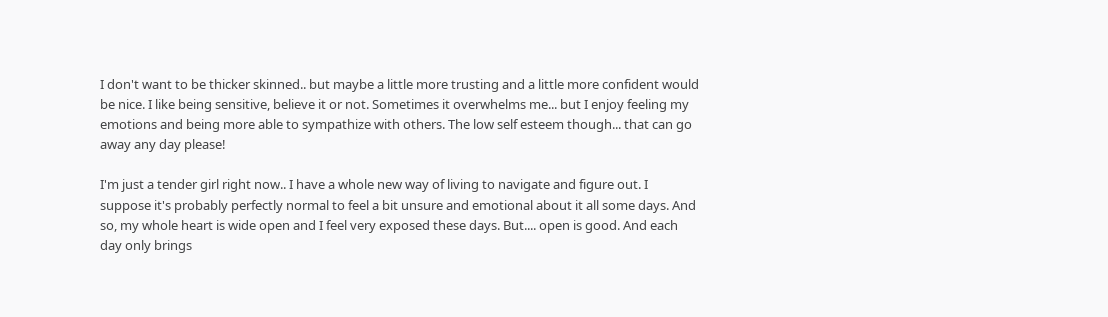I don't want to be thicker skinned.. but maybe a little more trusting and a little more confident would be nice. I like being sensitive, believe it or not. Sometimes it overwhelms me... but I enjoy feeling my emotions and being more able to sympathize with others. The low self esteem though... that can go away any day please!

I'm just a tender girl right now.. I have a whole new way of living to navigate and figure out. I suppose it's probably perfectly normal to feel a bit unsure and emotional about it all some days. And so, my whole heart is wide open and I feel very exposed these days. But.... open is good. And each day only brings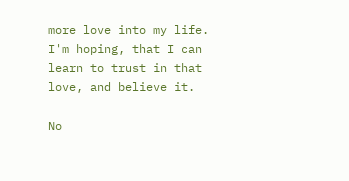more love into my life. I'm hoping, that I can learn to trust in that love, and believe it.

No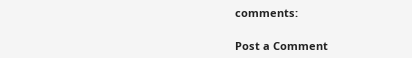comments:

Post a Comment